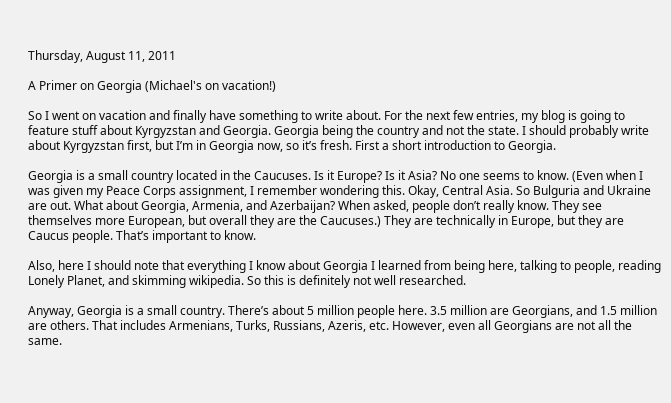Thursday, August 11, 2011

A Primer on Georgia (Michael's on vacation!)

So I went on vacation and finally have something to write about. For the next few entries, my blog is going to feature stuff about Kyrgyzstan and Georgia. Georgia being the country and not the state. I should probably write about Kyrgyzstan first, but I’m in Georgia now, so it’s fresh. First a short introduction to Georgia.

Georgia is a small country located in the Caucuses. Is it Europe? Is it Asia? No one seems to know. (Even when I was given my Peace Corps assignment, I remember wondering this. Okay, Central Asia. So Bulguria and Ukraine are out. What about Georgia, Armenia, and Azerbaijan? When asked, people don’t really know. They see themselves more European, but overall they are the Caucuses.) They are technically in Europe, but they are Caucus people. That’s important to know.

Also, here I should note that everything I know about Georgia I learned from being here, talking to people, reading Lonely Planet, and skimming wikipedia. So this is definitely not well researched.

Anyway, Georgia is a small country. There’s about 5 million people here. 3.5 million are Georgians, and 1.5 million are others. That includes Armenians, Turks, Russians, Azeris, etc. However, even all Georgians are not all the same.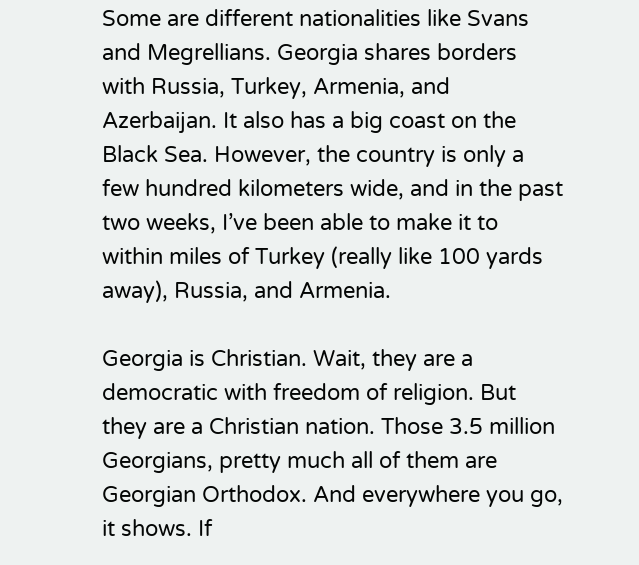Some are different nationalities like Svans and Megrellians. Georgia shares borders with Russia, Turkey, Armenia, and Azerbaijan. It also has a big coast on the Black Sea. However, the country is only a few hundred kilometers wide, and in the past two weeks, I’ve been able to make it to within miles of Turkey (really like 100 yards away), Russia, and Armenia.

Georgia is Christian. Wait, they are a democratic with freedom of religion. But they are a Christian nation. Those 3.5 million Georgians, pretty much all of them are Georgian Orthodox. And everywhere you go, it shows. If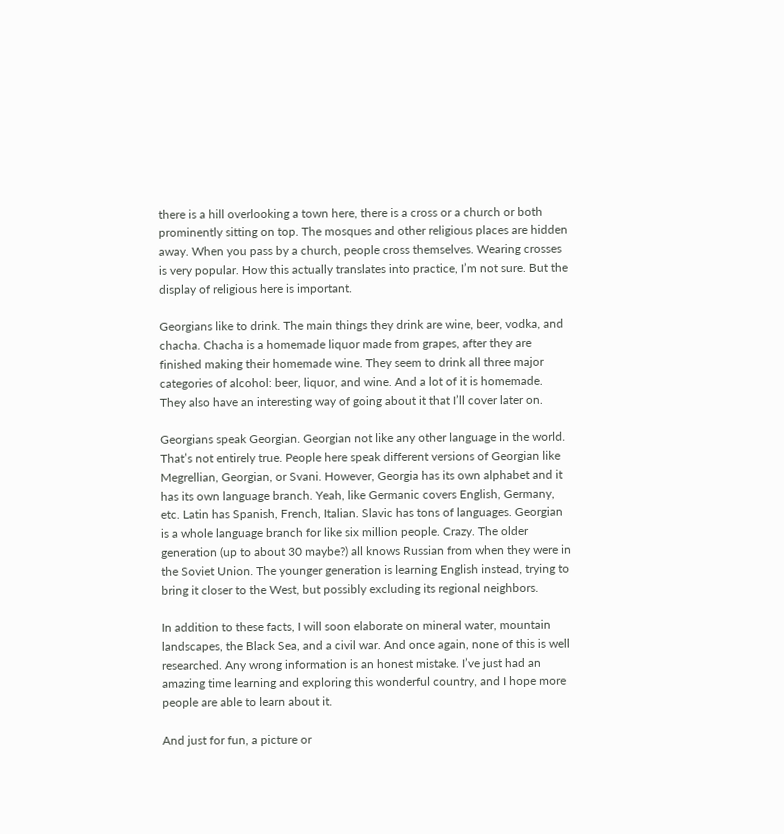there is a hill overlooking a town here, there is a cross or a church or both prominently sitting on top. The mosques and other religious places are hidden away. When you pass by a church, people cross themselves. Wearing crosses is very popular. How this actually translates into practice, I’m not sure. But the display of religious here is important.

Georgians like to drink. The main things they drink are wine, beer, vodka, and chacha. Chacha is a homemade liquor made from grapes, after they are finished making their homemade wine. They seem to drink all three major categories of alcohol: beer, liquor, and wine. And a lot of it is homemade. They also have an interesting way of going about it that I’ll cover later on.

Georgians speak Georgian. Georgian not like any other language in the world. That’s not entirely true. People here speak different versions of Georgian like Megrellian, Georgian, or Svani. However, Georgia has its own alphabet and it has its own language branch. Yeah, like Germanic covers English, Germany, etc. Latin has Spanish, French, Italian. Slavic has tons of languages. Georgian is a whole language branch for like six million people. Crazy. The older generation (up to about 30 maybe?) all knows Russian from when they were in the Soviet Union. The younger generation is learning English instead, trying to bring it closer to the West, but possibly excluding its regional neighbors.

In addition to these facts, I will soon elaborate on mineral water, mountain landscapes, the Black Sea, and a civil war. And once again, none of this is well researched. Any wrong information is an honest mistake. I’ve just had an amazing time learning and exploring this wonderful country, and I hope more people are able to learn about it.

And just for fun, a picture or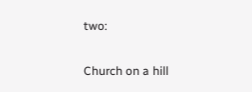two:

Church on a hill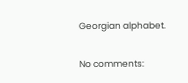Georgian alphabet.

No comments: